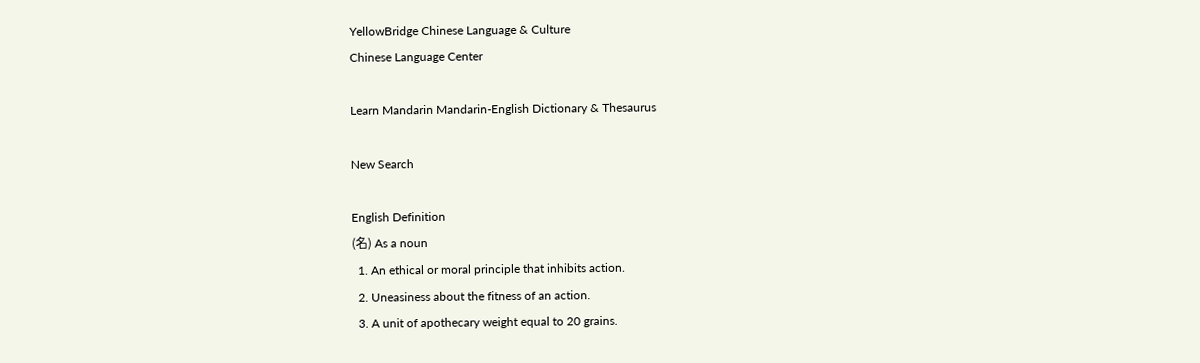YellowBridge Chinese Language & Culture
Chinese Language Center

Learn Mandarin Mandarin-English Dictionary & Thesaurus

New Search

English Definition
(名) As a noun
  1. An ethical or moral principle that inhibits action.
  2. Uneasiness about the fitness of an action.
  3. A unit of apothecary weight equal to 20 grains.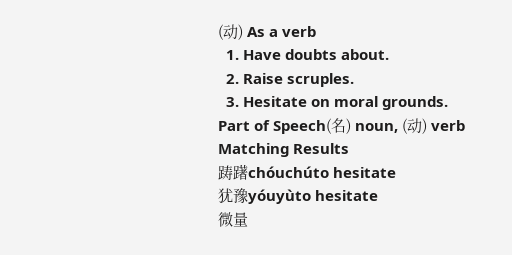(动) As a verb
  1. Have doubts about.
  2. Raise scruples.
  3. Hesitate on moral grounds.
Part of Speech(名) noun, (动) verb
Matching Results
踌躇chóuchúto hesitate
犹豫yóuyùto hesitate
微量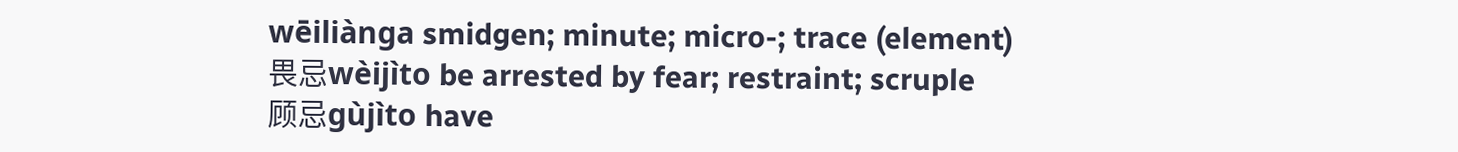wēiliànga smidgen; minute; micro-; trace (element)
畏忌wèijìto be arrested by fear; restraint; scruple
顾忌gùjìto have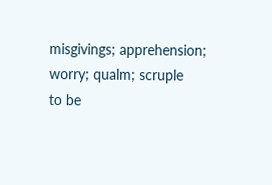misgivings; apprehension; worry; qualm; scruple
to be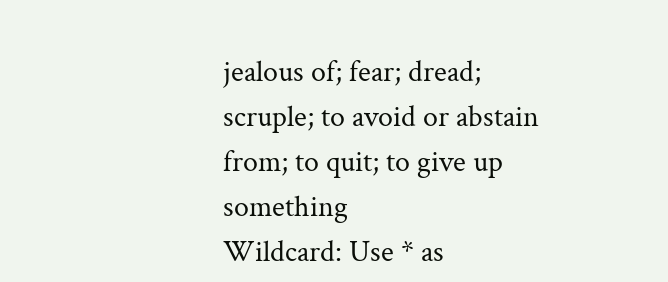jealous of; fear; dread; scruple; to avoid or abstain from; to quit; to give up something
Wildcard: Use * as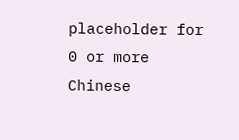placeholder for 0 or more
Chinese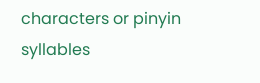characters or pinyin syllables